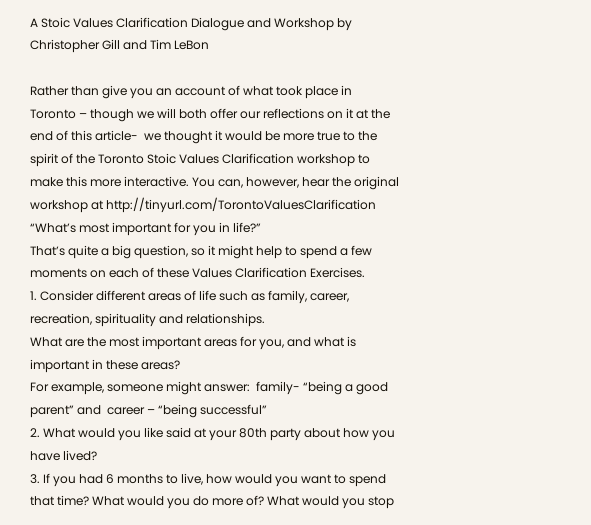A Stoic Values Clarification Dialogue and Workshop by Christopher Gill and Tim LeBon

Rather than give you an account of what took place in Toronto – though we will both offer our reflections on it at the end of this article-  we thought it would be more true to the spirit of the Toronto Stoic Values Clarification workshop to make this more interactive. You can, however, hear the original workshop at http://tinyurl.com/TorontoValuesClarification
“What’s most important for you in life?”
That’s quite a big question, so it might help to spend a few moments on each of these Values Clarification Exercises.
1. Consider different areas of life such as family, career, recreation, spirituality and relationships.
What are the most important areas for you, and what is important in these areas?
For example, someone might answer:  family- “being a good parent” and  career – “being successful”
2. What would you like said at your 80th party about how you have lived?
3. If you had 6 months to live, how would you want to spend that time? What would you do more of? What would you stop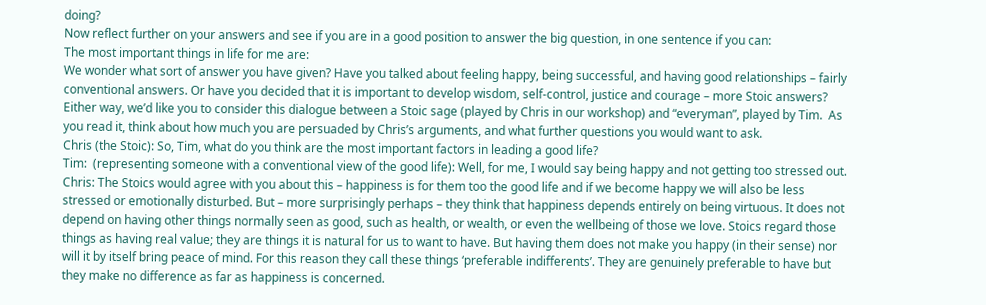doing?
Now reflect further on your answers and see if you are in a good position to answer the big question, in one sentence if you can:
The most important things in life for me are:
We wonder what sort of answer you have given? Have you talked about feeling happy, being successful, and having good relationships – fairly conventional answers. Or have you decided that it is important to develop wisdom, self-control, justice and courage – more Stoic answers?
Either way, we’d like you to consider this dialogue between a Stoic sage (played by Chris in our workshop) and “everyman”, played by Tim.  As you read it, think about how much you are persuaded by Chris’s arguments, and what further questions you would want to ask.
Chris (the Stoic): So, Tim, what do you think are the most important factors in leading a good life?
Tim:  (representing someone with a conventional view of the good life): Well, for me, I would say being happy and not getting too stressed out.
Chris: The Stoics would agree with you about this – happiness is for them too the good life and if we become happy we will also be less stressed or emotionally disturbed. But – more surprisingly perhaps – they think that happiness depends entirely on being virtuous. It does not depend on having other things normally seen as good, such as health, or wealth, or even the wellbeing of those we love. Stoics regard those things as having real value; they are things it is natural for us to want to have. But having them does not make you happy (in their sense) nor will it by itself bring peace of mind. For this reason they call these things ‘preferable indifferents’. They are genuinely preferable to have but they make no difference as far as happiness is concerned.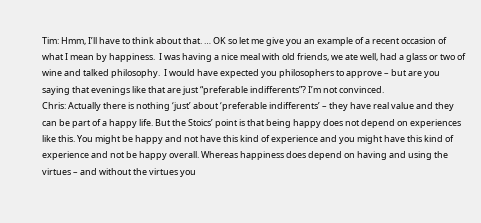Tim: Hmm, I’ll have to think about that. … OK so let me give you an example of a recent occasion of what I mean by happiness.  I was having a nice meal with old friends, we ate well, had a glass or two of wine and talked philosophy.  I would have expected you philosophers to approve – but are you saying that evenings like that are just “preferable indifferents”? I’m not convinced.
Chris: Actually there is nothing ‘just’ about ‘preferable indifferents’ – they have real value and they can be part of a happy life. But the Stoics’ point is that being happy does not depend on experiences like this. You might be happy and not have this kind of experience and you might have this kind of experience and not be happy overall. Whereas happiness does depend on having and using the virtues – and without the virtues you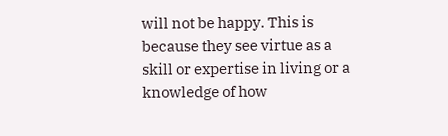will not be happy. This is because they see virtue as a skill or expertise in living or a knowledge of how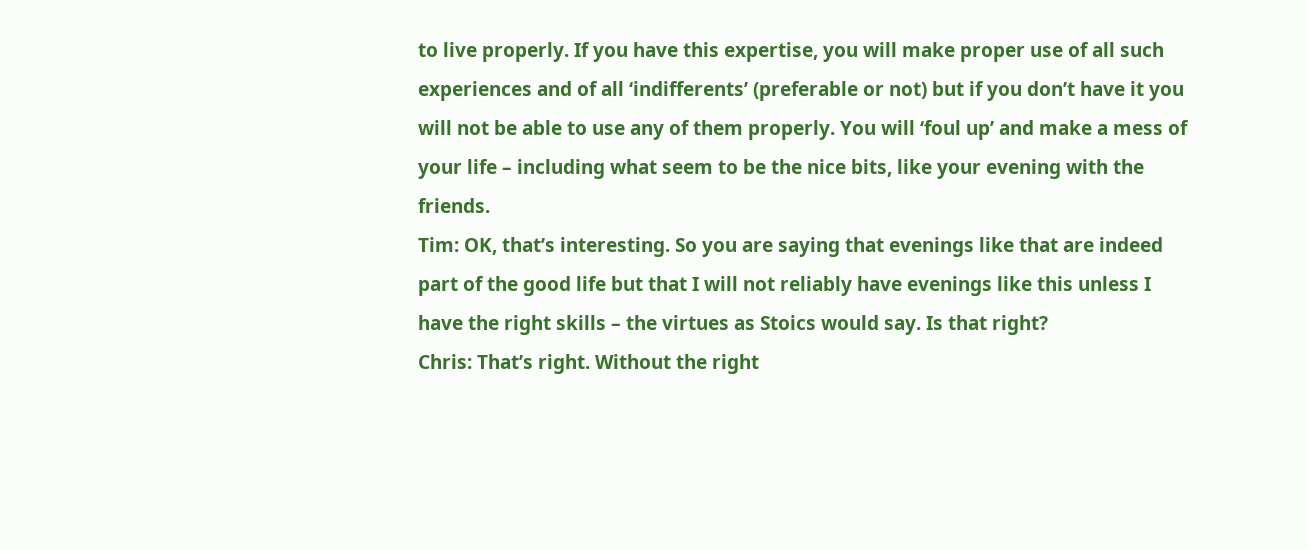to live properly. If you have this expertise, you will make proper use of all such experiences and of all ‘indifferents’ (preferable or not) but if you don’t have it you will not be able to use any of them properly. You will ‘foul up’ and make a mess of your life – including what seem to be the nice bits, like your evening with the friends.
Tim: OK, that’s interesting. So you are saying that evenings like that are indeed part of the good life but that I will not reliably have evenings like this unless I have the right skills – the virtues as Stoics would say. Is that right?
Chris: That’s right. Without the right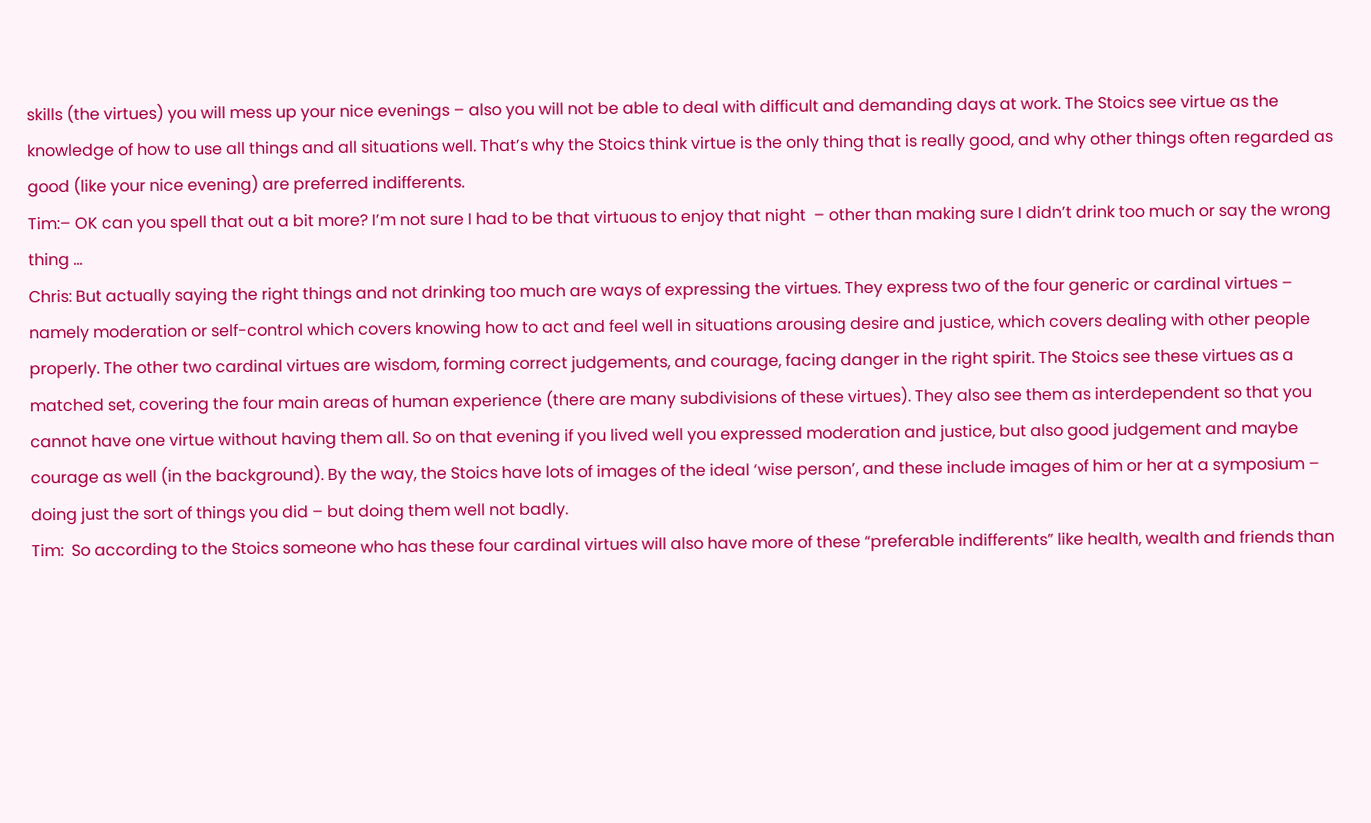skills (the virtues) you will mess up your nice evenings – also you will not be able to deal with difficult and demanding days at work. The Stoics see virtue as the knowledge of how to use all things and all situations well. That’s why the Stoics think virtue is the only thing that is really good, and why other things often regarded as good (like your nice evening) are preferred indifferents.
Tim:– OK can you spell that out a bit more? I’m not sure I had to be that virtuous to enjoy that night  – other than making sure I didn’t drink too much or say the wrong thing …
Chris: But actually saying the right things and not drinking too much are ways of expressing the virtues. They express two of the four generic or cardinal virtues – namely moderation or self-control which covers knowing how to act and feel well in situations arousing desire and justice, which covers dealing with other people properly. The other two cardinal virtues are wisdom, forming correct judgements, and courage, facing danger in the right spirit. The Stoics see these virtues as a matched set, covering the four main areas of human experience (there are many subdivisions of these virtues). They also see them as interdependent so that you cannot have one virtue without having them all. So on that evening if you lived well you expressed moderation and justice, but also good judgement and maybe courage as well (in the background). By the way, the Stoics have lots of images of the ideal ‘wise person’, and these include images of him or her at a symposium – doing just the sort of things you did – but doing them well not badly.
Tim:  So according to the Stoics someone who has these four cardinal virtues will also have more of these “preferable indifferents” like health, wealth and friends than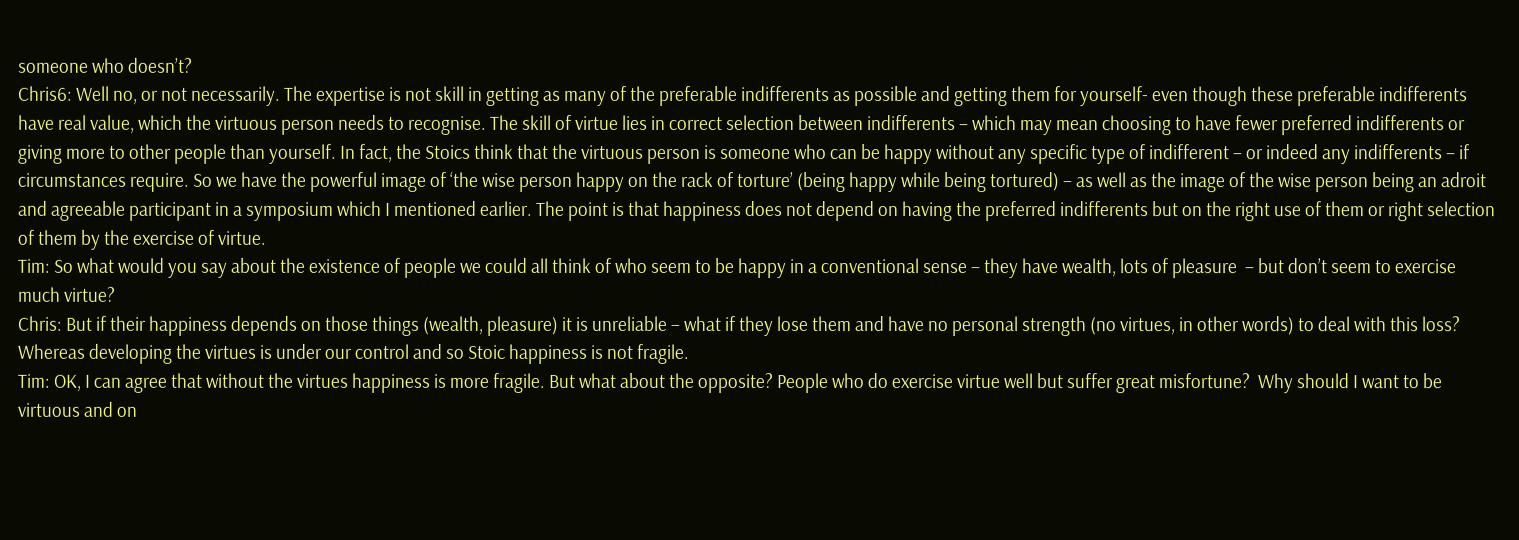someone who doesn’t?
Chris6: Well no, or not necessarily. The expertise is not skill in getting as many of the preferable indifferents as possible and getting them for yourself- even though these preferable indifferents have real value, which the virtuous person needs to recognise. The skill of virtue lies in correct selection between indifferents – which may mean choosing to have fewer preferred indifferents or giving more to other people than yourself. In fact, the Stoics think that the virtuous person is someone who can be happy without any specific type of indifferent – or indeed any indifferents – if circumstances require. So we have the powerful image of ‘the wise person happy on the rack of torture’ (being happy while being tortured) – as well as the image of the wise person being an adroit and agreeable participant in a symposium which I mentioned earlier. The point is that happiness does not depend on having the preferred indifferents but on the right use of them or right selection of them by the exercise of virtue.
Tim: So what would you say about the existence of people we could all think of who seem to be happy in a conventional sense – they have wealth, lots of pleasure  – but don’t seem to exercise much virtue?
Chris: But if their happiness depends on those things (wealth, pleasure) it is unreliable – what if they lose them and have no personal strength (no virtues, in other words) to deal with this loss? Whereas developing the virtues is under our control and so Stoic happiness is not fragile.
Tim: OK, I can agree that without the virtues happiness is more fragile. But what about the opposite? People who do exercise virtue well but suffer great misfortune?  Why should I want to be virtuous and on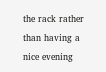the rack rather than having a nice evening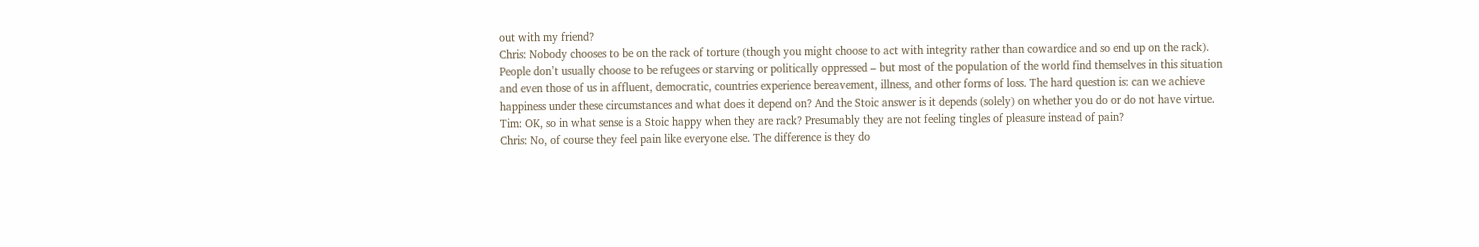out with my friend?
Chris: Nobody chooses to be on the rack of torture (though you might choose to act with integrity rather than cowardice and so end up on the rack).  People don’t usually choose to be refugees or starving or politically oppressed – but most of the population of the world find themselves in this situation and even those of us in affluent, democratic, countries experience bereavement, illness, and other forms of loss. The hard question is: can we achieve happiness under these circumstances and what does it depend on? And the Stoic answer is it depends (solely) on whether you do or do not have virtue.
Tim: OK, so in what sense is a Stoic happy when they are rack? Presumably they are not feeling tingles of pleasure instead of pain?
Chris: No, of course they feel pain like everyone else. The difference is they do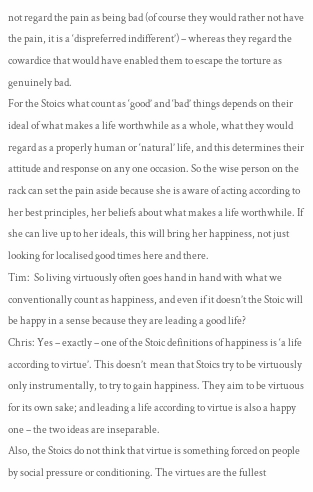not regard the pain as being bad (of course they would rather not have the pain, it is a ‘dispreferred indifferent’) – whereas they regard the cowardice that would have enabled them to escape the torture as genuinely bad.
For the Stoics what count as ‘good’ and ‘bad’ things depends on their ideal of what makes a life worthwhile as a whole, what they would regard as a properly human or ‘natural’ life, and this determines their attitude and response on any one occasion. So the wise person on the rack can set the pain aside because she is aware of acting according to her best principles, her beliefs about what makes a life worthwhile. If she can live up to her ideals, this will bring her happiness, not just looking for localised good times here and there.
Tim:  So living virtuously often goes hand in hand with what we conventionally count as happiness, and even if it doesn’t the Stoic will be happy in a sense because they are leading a good life?
Chris: Yes – exactly – one of the Stoic definitions of happiness is ‘a life according to virtue’. This doesn’t  mean that Stoics try to be virtuously only instrumentally, to try to gain happiness. They aim to be virtuous for its own sake; and leading a life according to virtue is also a happy one – the two ideas are inseparable.
Also, the Stoics do not think that virtue is something forced on people by social pressure or conditioning. The virtues are the fullest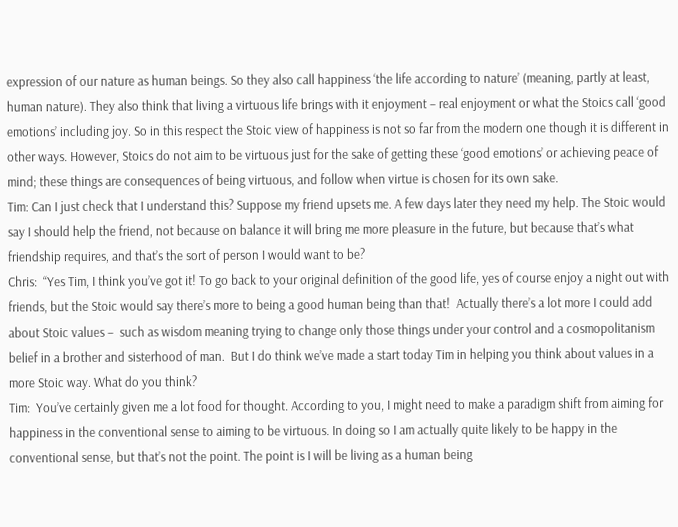expression of our nature as human beings. So they also call happiness ‘the life according to nature’ (meaning, partly at least, human nature). They also think that living a virtuous life brings with it enjoyment – real enjoyment or what the Stoics call ‘good emotions’ including joy. So in this respect the Stoic view of happiness is not so far from the modern one though it is different in other ways. However, Stoics do not aim to be virtuous just for the sake of getting these ‘good emotions’ or achieving peace of mind; these things are consequences of being virtuous, and follow when virtue is chosen for its own sake.
Tim: Can I just check that I understand this? Suppose my friend upsets me. A few days later they need my help. The Stoic would say I should help the friend, not because on balance it will bring me more pleasure in the future, but because that’s what friendship requires, and that’s the sort of person I would want to be?
Chris:  “Yes Tim, I think you’ve got it! To go back to your original definition of the good life, yes of course enjoy a night out with friends, but the Stoic would say there’s more to being a good human being than that!  Actually there’s a lot more I could add about Stoic values –  such as wisdom meaning trying to change only those things under your control and a cosmopolitanism belief in a brother and sisterhood of man.  But I do think we’ve made a start today Tim in helping you think about values in a more Stoic way. What do you think?
Tim:  You’ve certainly given me a lot food for thought. According to you, I might need to make a paradigm shift from aiming for happiness in the conventional sense to aiming to be virtuous. In doing so I am actually quite likely to be happy in the conventional sense, but that’s not the point. The point is I will be living as a human being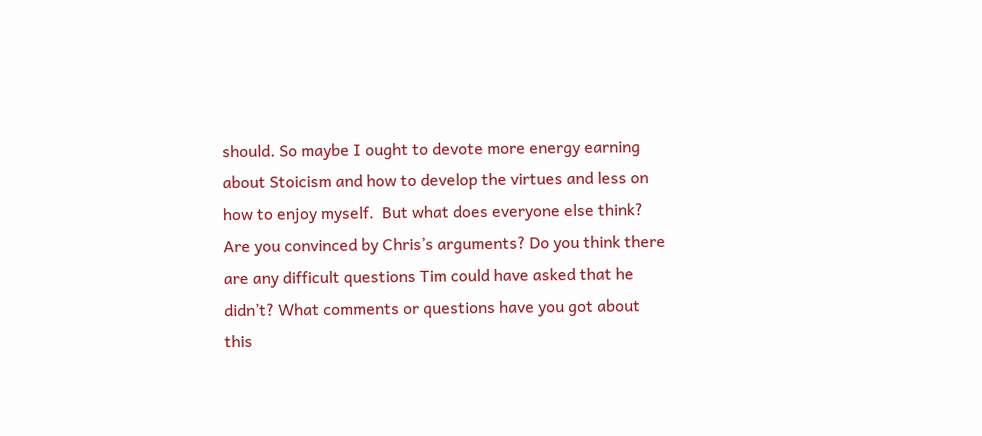should. So maybe I ought to devote more energy earning about Stoicism and how to develop the virtues and less on how to enjoy myself.  But what does everyone else think?
Are you convinced by Chris’s arguments? Do you think there are any difficult questions Tim could have asked that he didn’t? What comments or questions have you got about this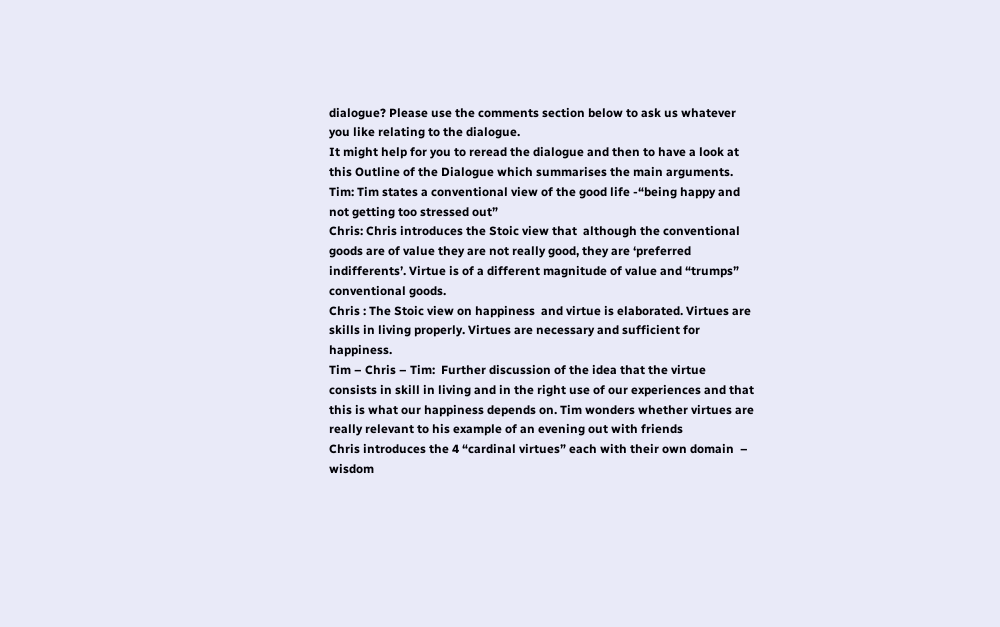dialogue? Please use the comments section below to ask us whatever you like relating to the dialogue.
It might help for you to reread the dialogue and then to have a look at this Outline of the Dialogue which summarises the main arguments.
Tim: Tim states a conventional view of the good life -“being happy and not getting too stressed out”
Chris: Chris introduces the Stoic view that  although the conventional goods are of value they are not really good, they are ‘preferred indifferents’. Virtue is of a different magnitude of value and “trumps” conventional goods.
Chris : The Stoic view on happiness  and virtue is elaborated. Virtues are skills in living properly. Virtues are necessary and sufficient for happiness.
Tim – Chris – Tim:  Further discussion of the idea that the virtue consists in skill in living and in the right use of our experiences and that this is what our happiness depends on. Tim wonders whether virtues are really relevant to his example of an evening out with friends
Chris introduces the 4 “cardinal virtues” each with their own domain  – wisdom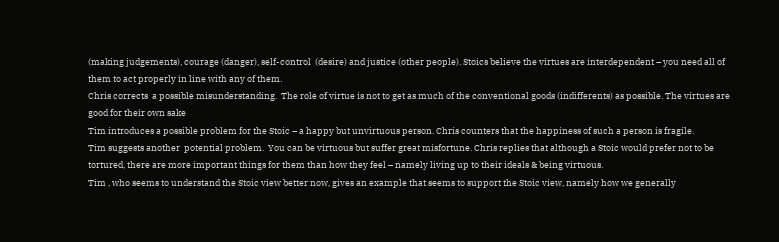(making judgements), courage (danger), self-control  (desire) and justice (other people). Stoics believe the virtues are interdependent – you need all of them to act properly in line with any of them.
Chris corrects  a possible misunderstanding.  The role of virtue is not to get as much of the conventional goods (indifferents) as possible. The virtues are good for their own sake
Tim introduces a possible problem for the Stoic – a happy but unvirtuous person. Chris counters that the happiness of such a person is fragile.
Tim suggests another  potential problem.  You can be virtuous but suffer great misfortune. Chris replies that although a Stoic would prefer not to be tortured, there are more important things for them than how they feel – namely living up to their ideals & being virtuous.
Tim , who seems to understand the Stoic view better now, gives an example that seems to support the Stoic view, namely how we generally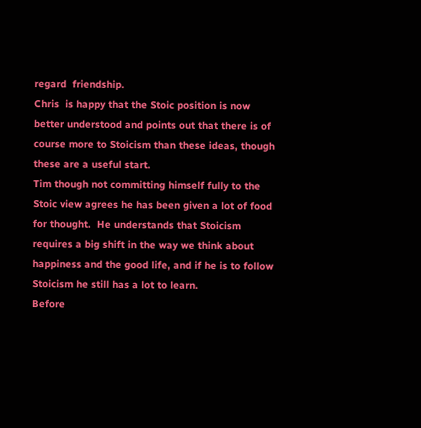regard  friendship.
Chris  is happy that the Stoic position is now better understood and points out that there is of course more to Stoicism than these ideas, though these are a useful start.
Tim though not committing himself fully to the Stoic view agrees he has been given a lot of food for thought.  He understands that Stoicism requires a big shift in the way we think about happiness and the good life, and if he is to follow Stoicism he still has a lot to learn.
Before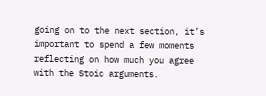going on to the next section, it’s important to spend a few moments reflecting on how much you agree with the Stoic arguments.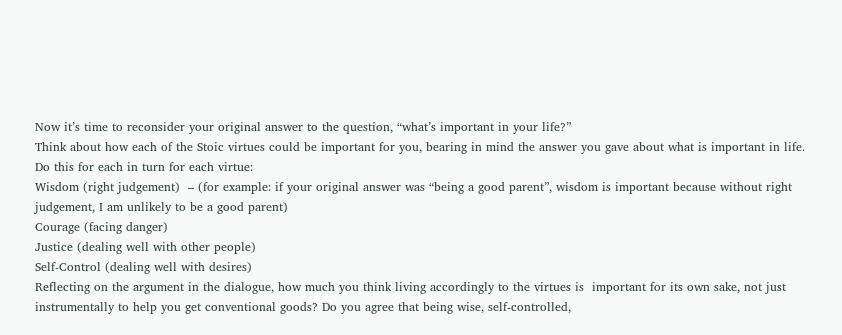Now it’s time to reconsider your original answer to the question, “what’s important in your life?”
Think about how each of the Stoic virtues could be important for you, bearing in mind the answer you gave about what is important in life.
Do this for each in turn for each virtue:
Wisdom (right judgement)  – (for example: if your original answer was “being a good parent”, wisdom is important because without right judgement, I am unlikely to be a good parent)
Courage (facing danger)
Justice (dealing well with other people)
Self-Control (dealing well with desires)
Reflecting on the argument in the dialogue, how much you think living accordingly to the virtues is  important for its own sake, not just instrumentally to help you get conventional goods? Do you agree that being wise, self-controlled,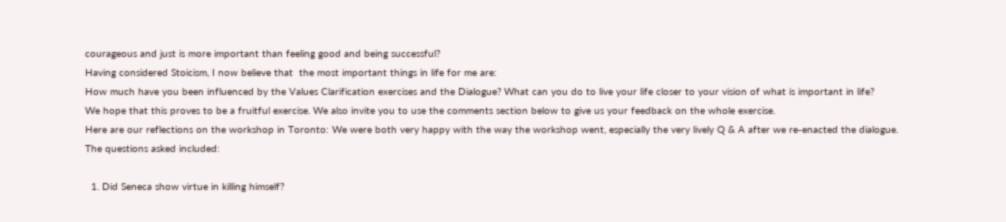courageous and just is more important than feeling good and being successful?
Having considered Stoicism, I now believe that  the most important things in life for me are:
How much have you been influenced by the Values Clarification exercises and the Dialogue? What can you do to live your life closer to your vision of what is important in life?
We hope that this proves to be a fruitful exercise. We also invite you to use the comments section below to give us your feedback on the whole exercise.
Here are our reflections on the workshop in Toronto: We were both very happy with the way the workshop went, especially the very lively Q & A after we re-enacted the dialogue.
The questions asked included:

  1. Did Seneca show virtue in killing himself?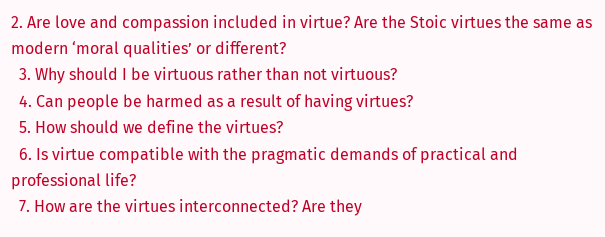2. Are love and compassion included in virtue? Are the Stoic virtues the same as modern ‘moral qualities’ or different?
  3. Why should I be virtuous rather than not virtuous?
  4. Can people be harmed as a result of having virtues?
  5. How should we define the virtues?
  6. Is virtue compatible with the pragmatic demands of practical and professional life?
  7. How are the virtues interconnected? Are they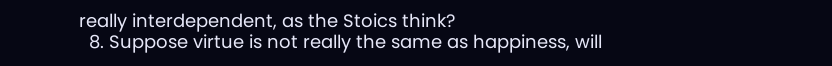really interdependent, as the Stoics think?
  8. Suppose virtue is not really the same as happiness, will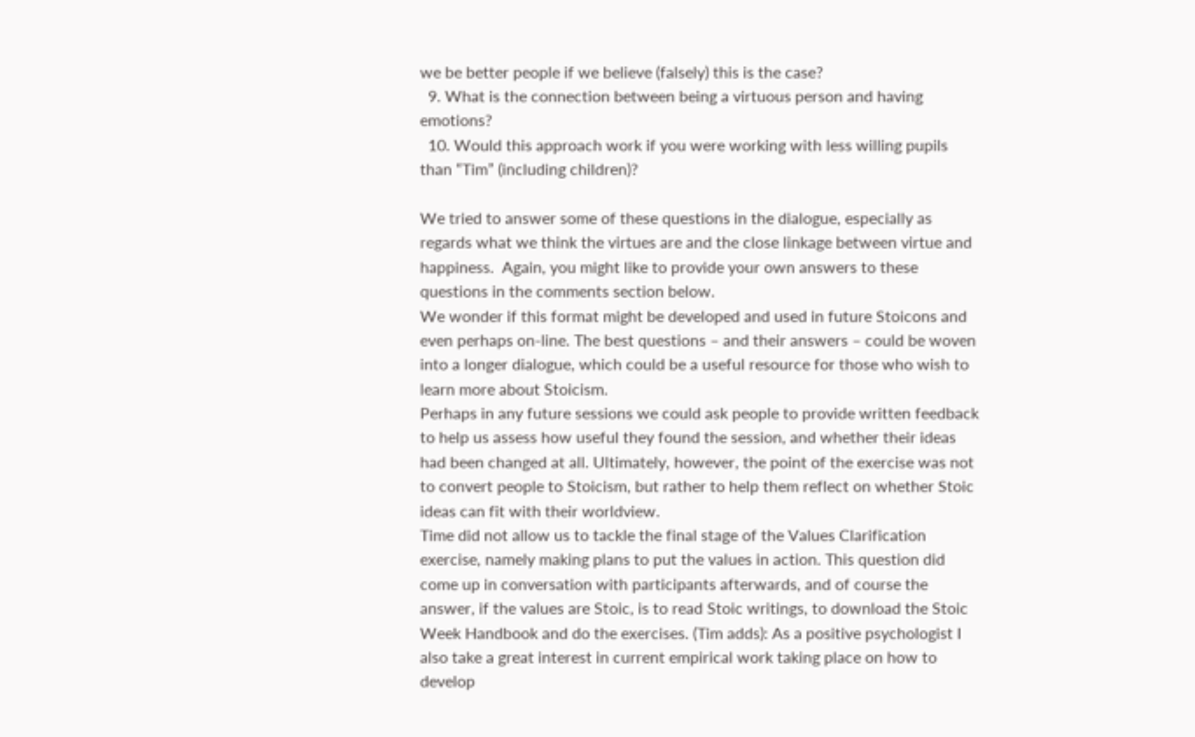we be better people if we believe (falsely) this is the case?
  9. What is the connection between being a virtuous person and having emotions?
  10. Would this approach work if you were working with less willing pupils than “Tim” (including children)?

We tried to answer some of these questions in the dialogue, especially as regards what we think the virtues are and the close linkage between virtue and happiness.  Again, you might like to provide your own answers to these questions in the comments section below.
We wonder if this format might be developed and used in future Stoicons and even perhaps on-line. The best questions – and their answers – could be woven into a longer dialogue, which could be a useful resource for those who wish to learn more about Stoicism.
Perhaps in any future sessions we could ask people to provide written feedback to help us assess how useful they found the session, and whether their ideas had been changed at all. Ultimately, however, the point of the exercise was not to convert people to Stoicism, but rather to help them reflect on whether Stoic ideas can fit with their worldview.
Time did not allow us to tackle the final stage of the Values Clarification exercise, namely making plans to put the values in action. This question did come up in conversation with participants afterwards, and of course the answer, if the values are Stoic, is to read Stoic writings, to download the Stoic Week Handbook and do the exercises. (Tim adds): As a positive psychologist I also take a great interest in current empirical work taking place on how to develop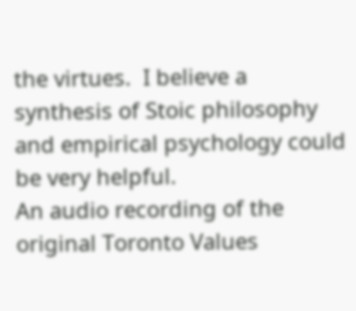the virtues.  I believe a synthesis of Stoic philosophy and empirical psychology could be very helpful.
An audio recording of the original Toronto Values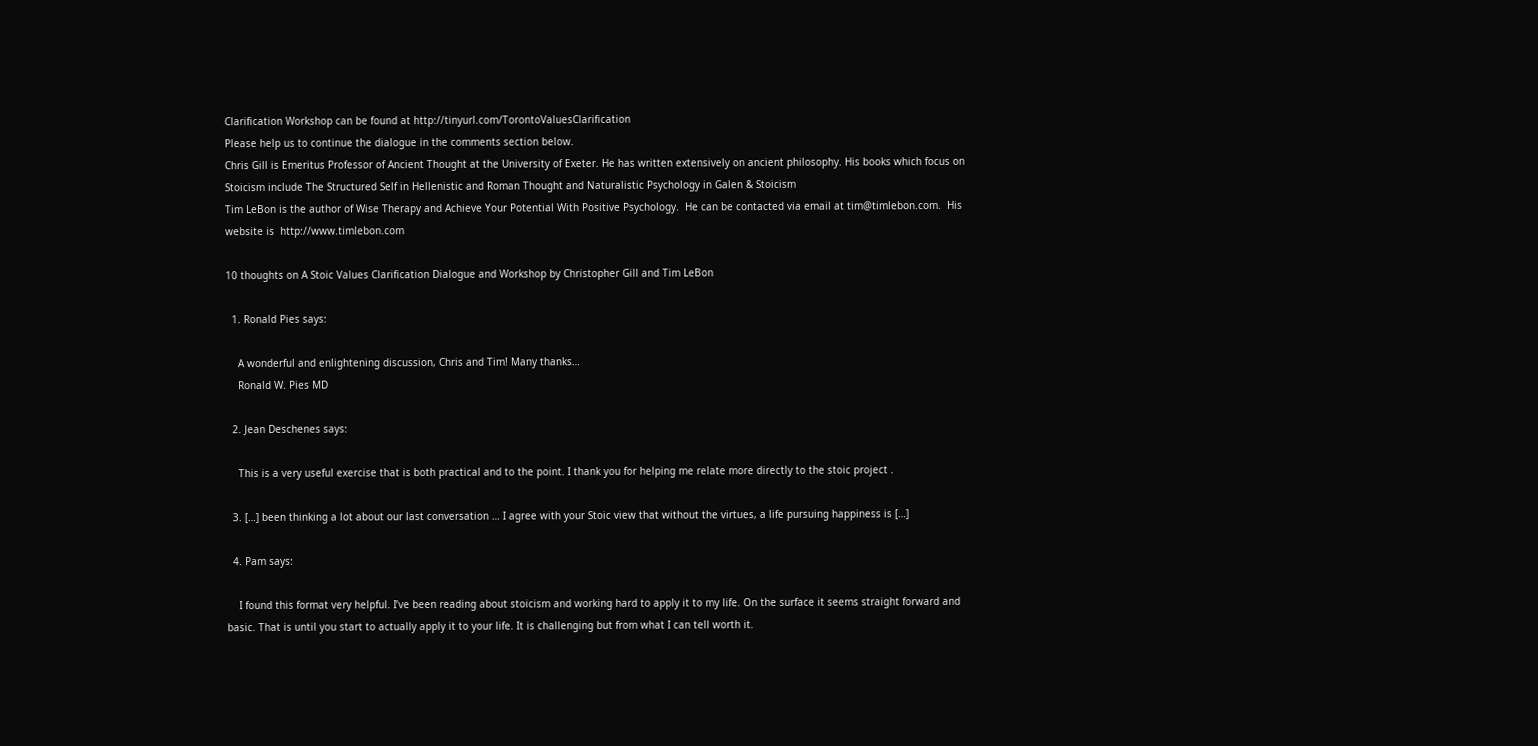Clarification Workshop can be found at http://tinyurl.com/TorontoValuesClarification
Please help us to continue the dialogue in the comments section below.
Chris Gill is Emeritus Professor of Ancient Thought at the University of Exeter. He has written extensively on ancient philosophy. His books which focus on Stoicism include The Structured Self in Hellenistic and Roman Thought and Naturalistic Psychology in Galen & Stoicism
Tim LeBon is the author of Wise Therapy and Achieve Your Potential With Positive Psychology.  He can be contacted via email at tim@timlebon.com.  His website is  http://www.timlebon.com

10 thoughts on A Stoic Values Clarification Dialogue and Workshop by Christopher Gill and Tim LeBon

  1. Ronald Pies says:

    A wonderful and enlightening discussion, Chris and Tim! Many thanks…
    Ronald W. Pies MD

  2. Jean Deschenes says:

    This is a very useful exercise that is both practical and to the point. I thank you for helping me relate more directly to the stoic project .

  3. […] been thinking a lot about our last conversation … I agree with your Stoic view that without the virtues, a life pursuing happiness is […]

  4. Pam says:

    I found this format very helpful. I’ve been reading about stoicism and working hard to apply it to my life. On the surface it seems straight forward and basic. That is until you start to actually apply it to your life. It is challenging but from what I can tell worth it.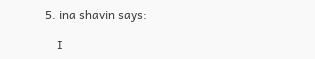5. ina shavin says:

    I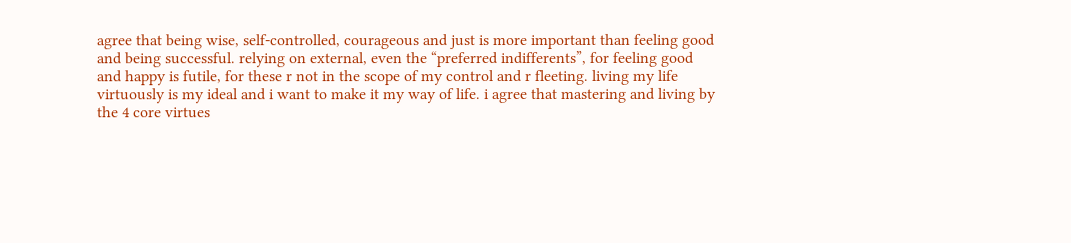agree that being wise, self-controlled, courageous and just is more important than feeling good and being successful. relying on external, even the “preferred indifferents”, for feeling good and happy is futile, for these r not in the scope of my control and r fleeting. living my life virtuously is my ideal and i want to make it my way of life. i agree that mastering and living by the 4 core virtues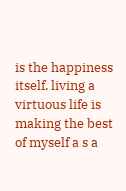is the happiness itself. living a virtuous life is making the best of myself a s a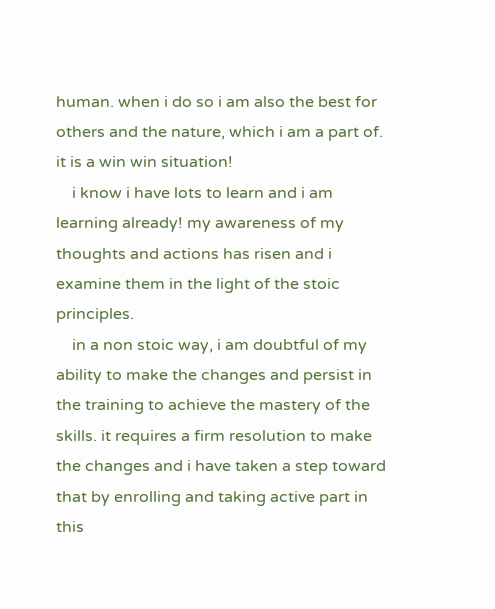human. when i do so i am also the best for others and the nature, which i am a part of. it is a win win situation!
    i know i have lots to learn and i am learning already! my awareness of my thoughts and actions has risen and i examine them in the light of the stoic principles.
    in a non stoic way, i am doubtful of my ability to make the changes and persist in the training to achieve the mastery of the skills. it requires a firm resolution to make the changes and i have taken a step toward that by enrolling and taking active part in this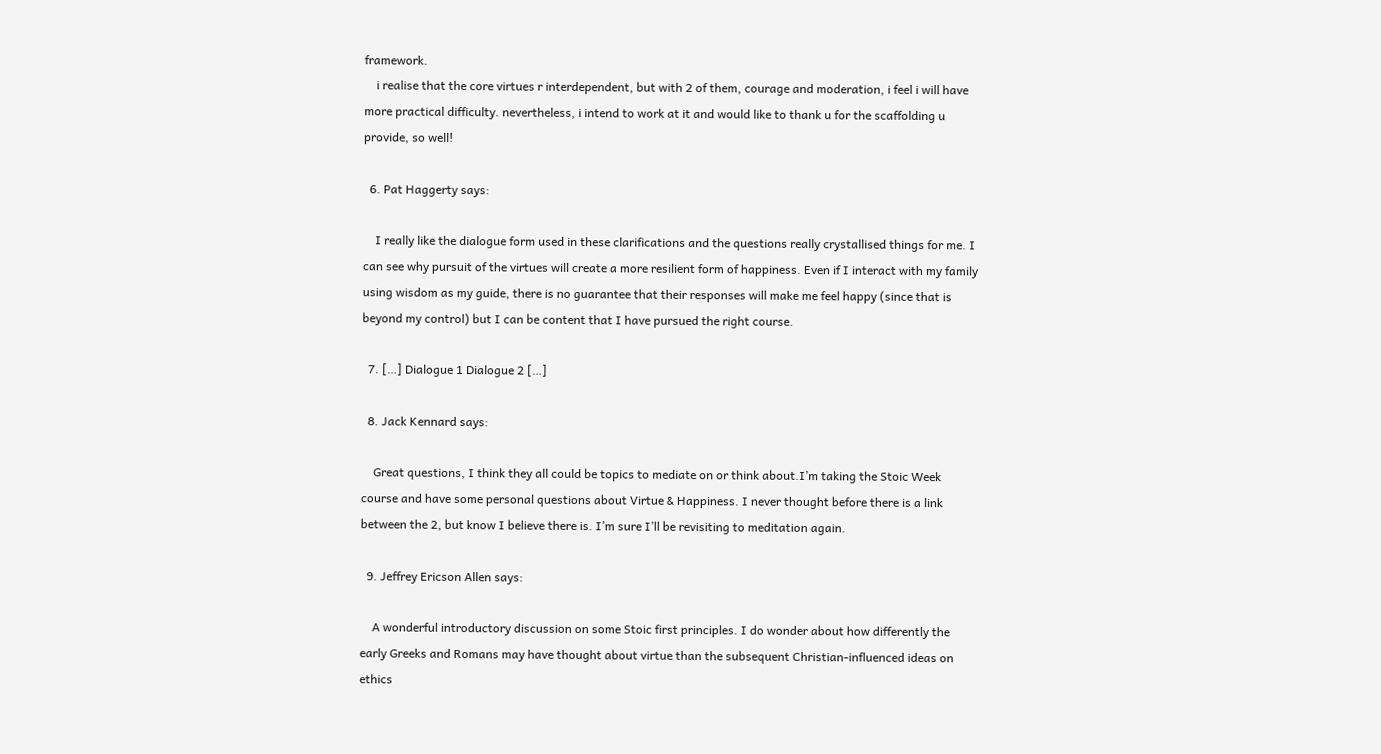framework.
    i realise that the core virtues r interdependent, but with 2 of them, courage and moderation, i feel i will have more practical difficulty. nevertheless, i intend to work at it and would like to thank u for the scaffolding u provide, so well!

  6. Pat Haggerty says:

    I really like the dialogue form used in these clarifications and the questions really crystallised things for me. I can see why pursuit of the virtues will create a more resilient form of happiness. Even if I interact with my family using wisdom as my guide, there is no guarantee that their responses will make me feel happy (since that is beyond my control) but I can be content that I have pursued the right course.

  7. […] Dialogue 1 Dialogue 2 […]

  8. Jack Kennard says:

    Great questions, I think they all could be topics to mediate on or think about.I’m taking the Stoic Week course and have some personal questions about Virtue & Happiness. I never thought before there is a link between the 2, but know I believe there is. I’m sure I’ll be revisiting to meditation again.

  9. Jeffrey Ericson Allen says:

    A wonderful introductory discussion on some Stoic first principles. I do wonder about how differently the early Greeks and Romans may have thought about virtue than the subsequent Christian-influenced ideas on ethics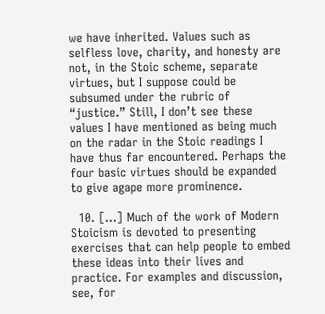we have inherited. Values such as selfless love, charity, and honesty are not, in the Stoic scheme, separate virtues, but I suppose could be subsumed under the rubric of “justice.” Still, I don’t see these values I have mentioned as being much on the radar in the Stoic readings I have thus far encountered. Perhaps the four basic virtues should be expanded to give agape more prominence.

  10. […] Much of the work of Modern Stoicism is devoted to presenting exercises that can help people to embed these ideas into their lives and practice. For examples and discussion, see, for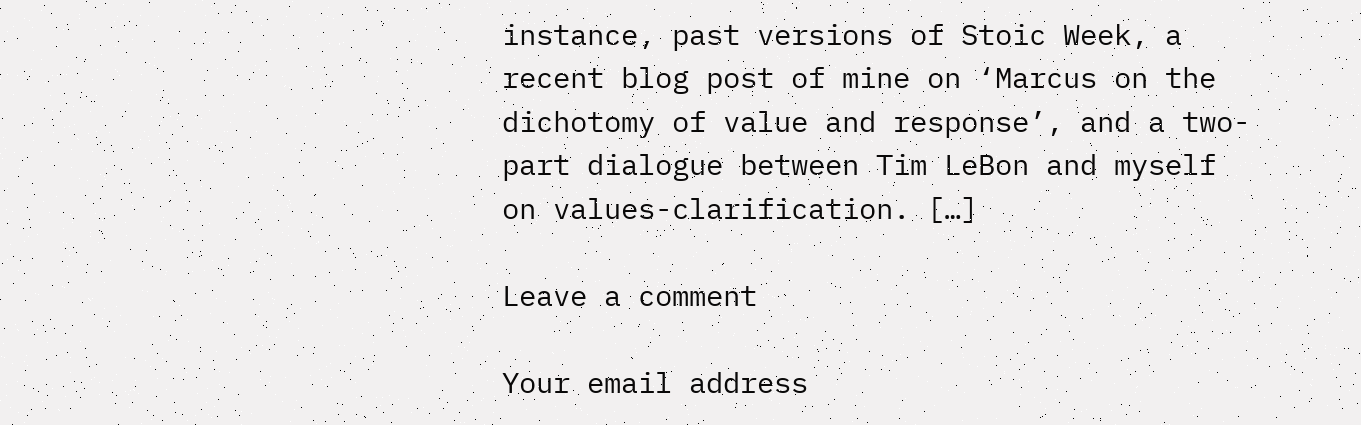instance, past versions of Stoic Week, a recent blog post of mine on ‘Marcus on the dichotomy of value and response’, and a two-part dialogue between Tim LeBon and myself on values-clarification. […]

Leave a comment

Your email address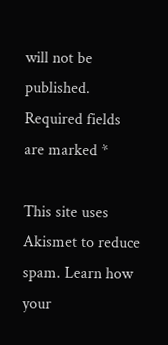will not be published. Required fields are marked *

This site uses Akismet to reduce spam. Learn how your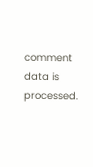comment data is processed.